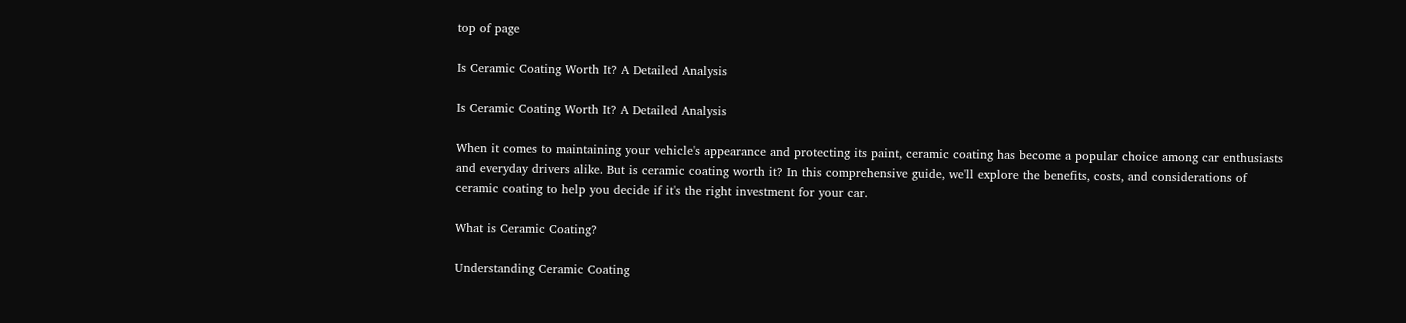top of page

Is Ceramic Coating Worth It? A Detailed Analysis

Is Ceramic Coating Worth It? A Detailed Analysis

When it comes to maintaining your vehicle's appearance and protecting its paint, ceramic coating has become a popular choice among car enthusiasts and everyday drivers alike. But is ceramic coating worth it? In this comprehensive guide, we'll explore the benefits, costs, and considerations of ceramic coating to help you decide if it's the right investment for your car.

What is Ceramic Coating?

Understanding Ceramic Coating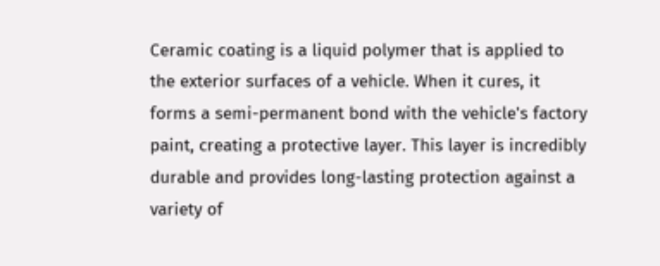Ceramic coating is a liquid polymer that is applied to the exterior surfaces of a vehicle. When it cures, it forms a semi-permanent bond with the vehicle's factory paint, creating a protective layer. This layer is incredibly durable and provides long-lasting protection against a variety of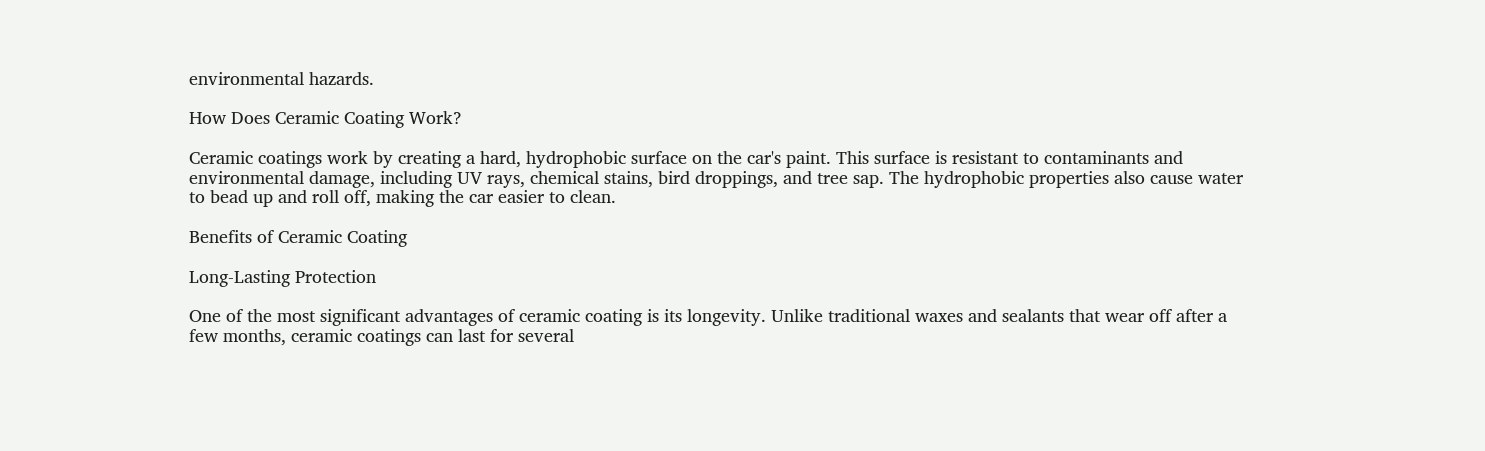environmental hazards.

How Does Ceramic Coating Work?

Ceramic coatings work by creating a hard, hydrophobic surface on the car's paint. This surface is resistant to contaminants and environmental damage, including UV rays, chemical stains, bird droppings, and tree sap. The hydrophobic properties also cause water to bead up and roll off, making the car easier to clean.

Benefits of Ceramic Coating

Long-Lasting Protection

One of the most significant advantages of ceramic coating is its longevity. Unlike traditional waxes and sealants that wear off after a few months, ceramic coatings can last for several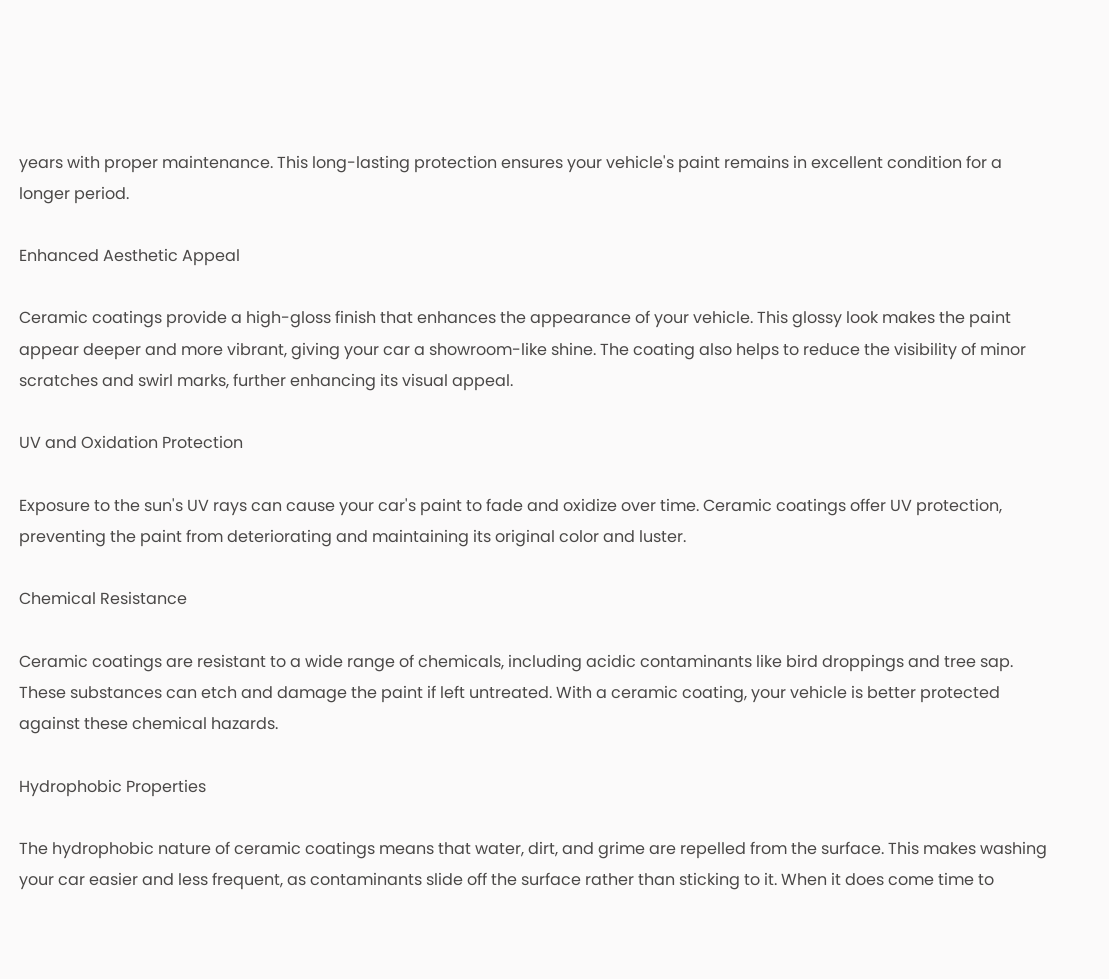years with proper maintenance. This long-lasting protection ensures your vehicle's paint remains in excellent condition for a longer period.

Enhanced Aesthetic Appeal

Ceramic coatings provide a high-gloss finish that enhances the appearance of your vehicle. This glossy look makes the paint appear deeper and more vibrant, giving your car a showroom-like shine. The coating also helps to reduce the visibility of minor scratches and swirl marks, further enhancing its visual appeal.

UV and Oxidation Protection

Exposure to the sun's UV rays can cause your car's paint to fade and oxidize over time. Ceramic coatings offer UV protection, preventing the paint from deteriorating and maintaining its original color and luster.

Chemical Resistance

Ceramic coatings are resistant to a wide range of chemicals, including acidic contaminants like bird droppings and tree sap. These substances can etch and damage the paint if left untreated. With a ceramic coating, your vehicle is better protected against these chemical hazards.

Hydrophobic Properties

The hydrophobic nature of ceramic coatings means that water, dirt, and grime are repelled from the surface. This makes washing your car easier and less frequent, as contaminants slide off the surface rather than sticking to it. When it does come time to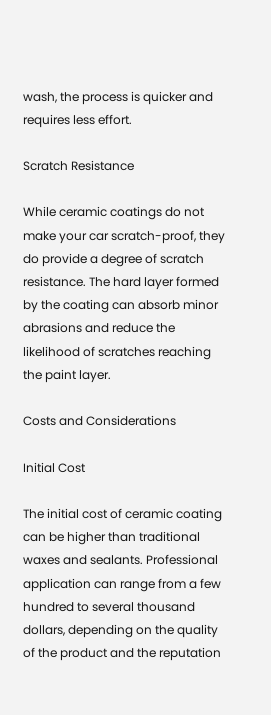wash, the process is quicker and requires less effort.

Scratch Resistance

While ceramic coatings do not make your car scratch-proof, they do provide a degree of scratch resistance. The hard layer formed by the coating can absorb minor abrasions and reduce the likelihood of scratches reaching the paint layer.

Costs and Considerations

Initial Cost

The initial cost of ceramic coating can be higher than traditional waxes and sealants. Professional application can range from a few hundred to several thousand dollars, depending on the quality of the product and the reputation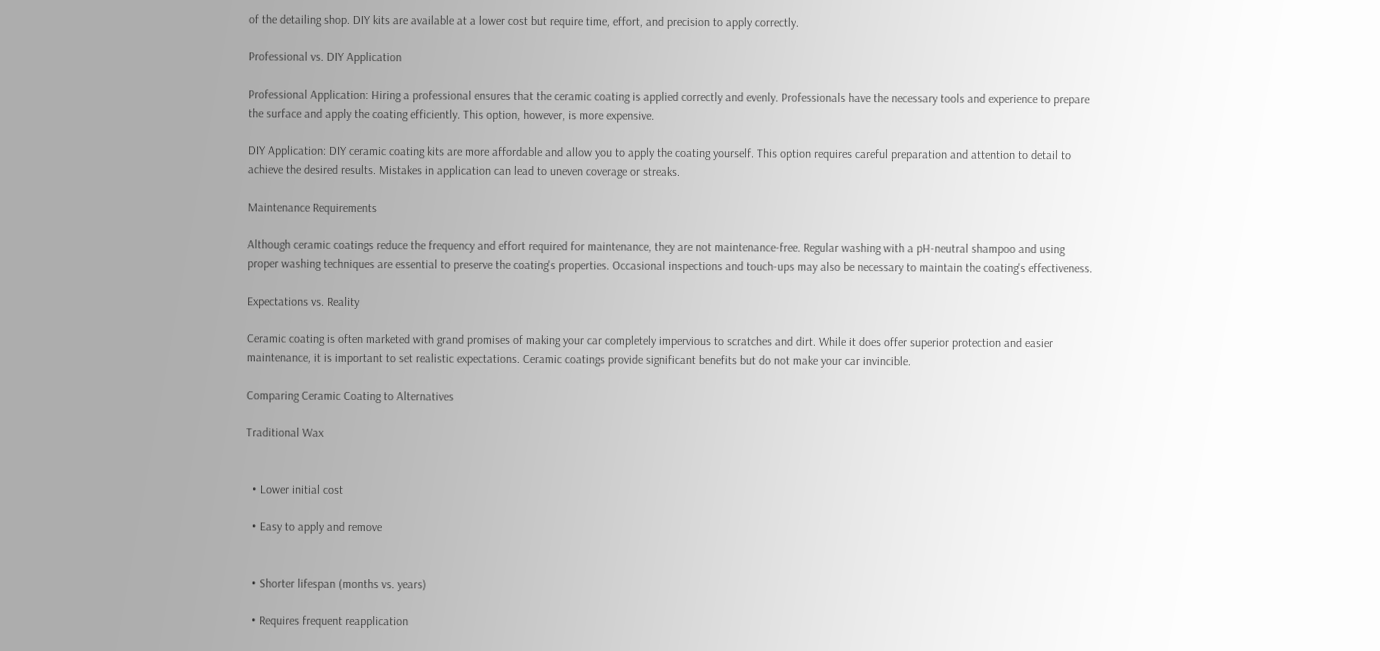of the detailing shop. DIY kits are available at a lower cost but require time, effort, and precision to apply correctly.

Professional vs. DIY Application

Professional Application: Hiring a professional ensures that the ceramic coating is applied correctly and evenly. Professionals have the necessary tools and experience to prepare the surface and apply the coating efficiently. This option, however, is more expensive.

DIY Application: DIY ceramic coating kits are more affordable and allow you to apply the coating yourself. This option requires careful preparation and attention to detail to achieve the desired results. Mistakes in application can lead to uneven coverage or streaks.

Maintenance Requirements

Although ceramic coatings reduce the frequency and effort required for maintenance, they are not maintenance-free. Regular washing with a pH-neutral shampoo and using proper washing techniques are essential to preserve the coating's properties. Occasional inspections and touch-ups may also be necessary to maintain the coating's effectiveness.

Expectations vs. Reality

Ceramic coating is often marketed with grand promises of making your car completely impervious to scratches and dirt. While it does offer superior protection and easier maintenance, it is important to set realistic expectations. Ceramic coatings provide significant benefits but do not make your car invincible.

Comparing Ceramic Coating to Alternatives

Traditional Wax


  • Lower initial cost

  • Easy to apply and remove


  • Shorter lifespan (months vs. years)

  • Requires frequent reapplication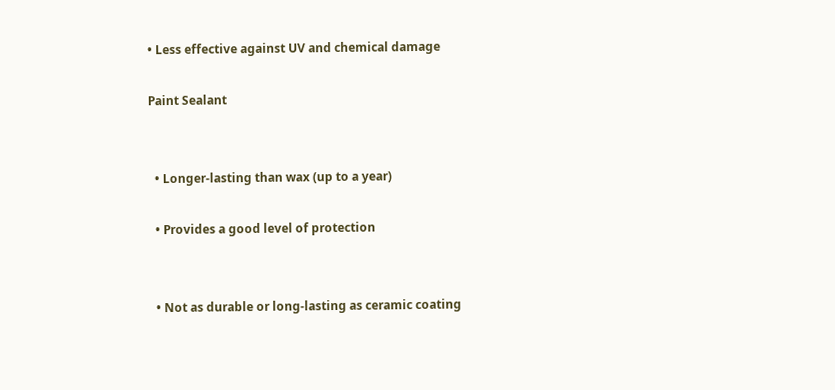• Less effective against UV and chemical damage

Paint Sealant


  • Longer-lasting than wax (up to a year)

  • Provides a good level of protection


  • Not as durable or long-lasting as ceramic coating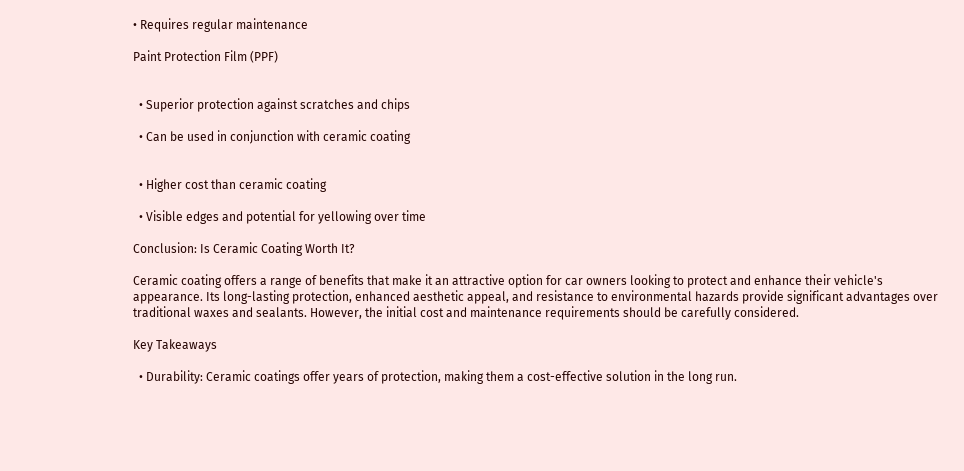• Requires regular maintenance

Paint Protection Film (PPF)


  • Superior protection against scratches and chips

  • Can be used in conjunction with ceramic coating


  • Higher cost than ceramic coating

  • Visible edges and potential for yellowing over time

Conclusion: Is Ceramic Coating Worth It?

Ceramic coating offers a range of benefits that make it an attractive option for car owners looking to protect and enhance their vehicle's appearance. Its long-lasting protection, enhanced aesthetic appeal, and resistance to environmental hazards provide significant advantages over traditional waxes and sealants. However, the initial cost and maintenance requirements should be carefully considered.

Key Takeaways

  • Durability: Ceramic coatings offer years of protection, making them a cost-effective solution in the long run.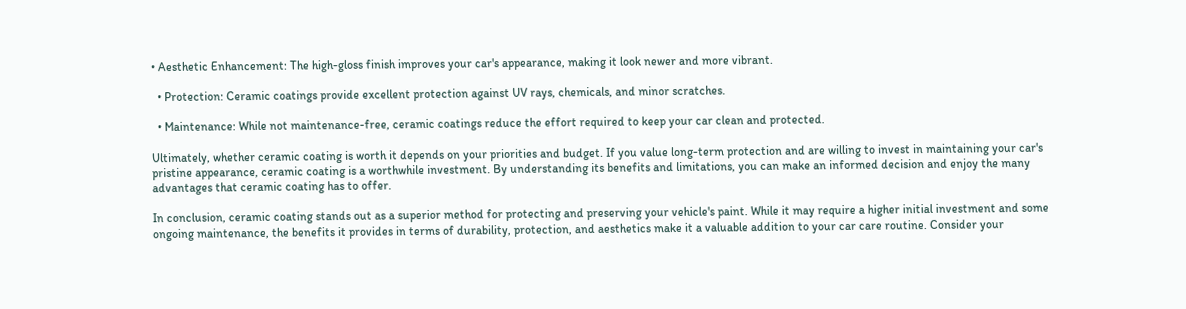• Aesthetic Enhancement: The high-gloss finish improves your car's appearance, making it look newer and more vibrant.

  • Protection: Ceramic coatings provide excellent protection against UV rays, chemicals, and minor scratches.

  • Maintenance: While not maintenance-free, ceramic coatings reduce the effort required to keep your car clean and protected.

Ultimately, whether ceramic coating is worth it depends on your priorities and budget. If you value long-term protection and are willing to invest in maintaining your car's pristine appearance, ceramic coating is a worthwhile investment. By understanding its benefits and limitations, you can make an informed decision and enjoy the many advantages that ceramic coating has to offer.

In conclusion, ceramic coating stands out as a superior method for protecting and preserving your vehicle's paint. While it may require a higher initial investment and some ongoing maintenance, the benefits it provides in terms of durability, protection, and aesthetics make it a valuable addition to your car care routine. Consider your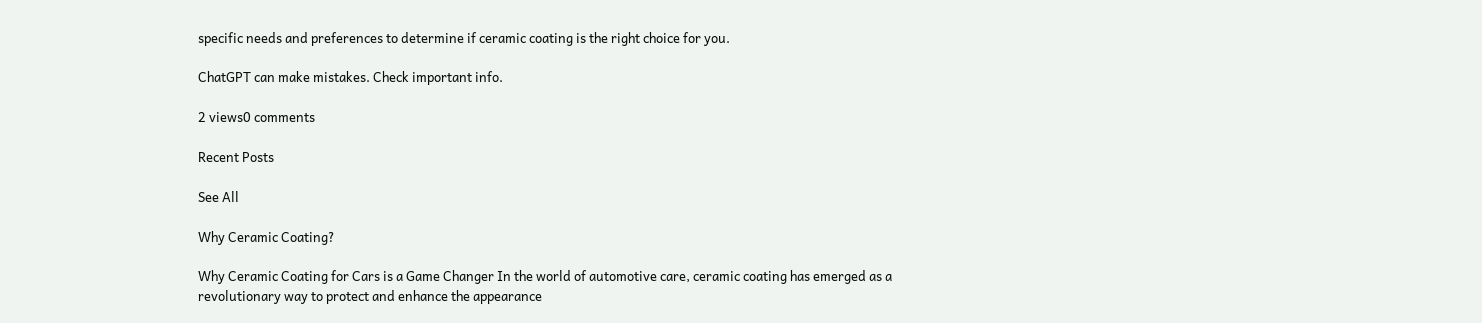specific needs and preferences to determine if ceramic coating is the right choice for you.

ChatGPT can make mistakes. Check important info.

2 views0 comments

Recent Posts

See All

Why Ceramic Coating?

Why Ceramic Coating for Cars is a Game Changer In the world of automotive care, ceramic coating has emerged as a revolutionary way to protect and enhance the appearance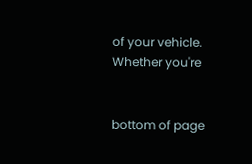of your vehicle. Whether you're


bottom of page